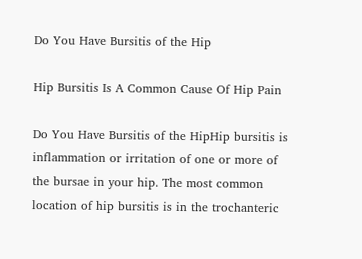Do You Have Bursitis of the Hip

Hip Bursitis Is A Common Cause Of Hip Pain

Do You Have Bursitis of the HipHip bursitis is inflammation or irritation of one or more of the bursae in your hip. The most common location of hip bursitis is in the trochanteric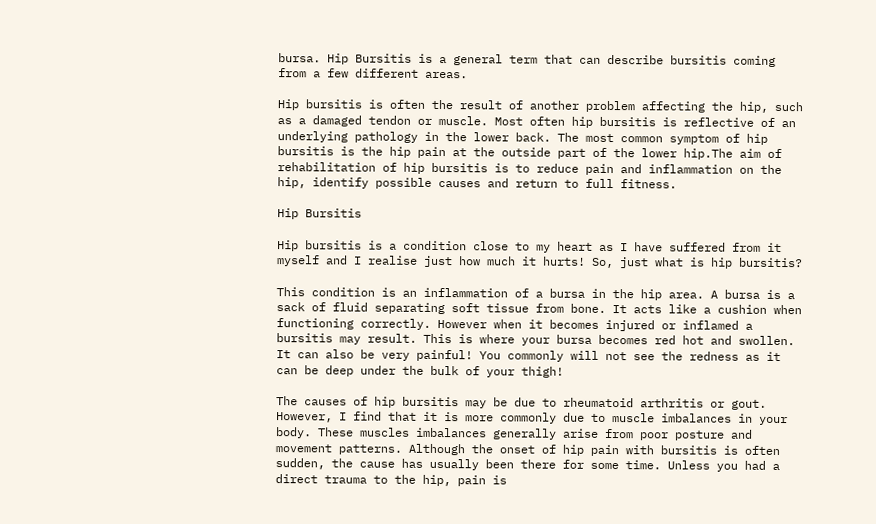bursa. Hip Bursitis is a general term that can describe bursitis coming from a few different areas.

Hip bursitis is often the result of another problem affecting the hip, such as a damaged tendon or muscle. Most often hip bursitis is reflective of an underlying pathology in the lower back. The most common symptom of hip bursitis is the hip pain at the outside part of the lower hip.The aim of rehabilitation of hip bursitis is to reduce pain and inflammation on the hip, identify possible causes and return to full fitness.

Hip Bursitis

Hip bursitis is a condition close to my heart as I have suffered from it myself and I realise just how much it hurts! So, just what is hip bursitis?

This condition is an inflammation of a bursa in the hip area. A bursa is a sack of fluid separating soft tissue from bone. It acts like a cushion when functioning correctly. However when it becomes injured or inflamed a bursitis may result. This is where your bursa becomes red hot and swollen. It can also be very painful! You commonly will not see the redness as it can be deep under the bulk of your thigh!

The causes of hip bursitis may be due to rheumatoid arthritis or gout. However, I find that it is more commonly due to muscle imbalances in your body. These muscles imbalances generally arise from poor posture and movement patterns. Although the onset of hip pain with bursitis is often sudden, the cause has usually been there for some time. Unless you had a direct trauma to the hip, pain is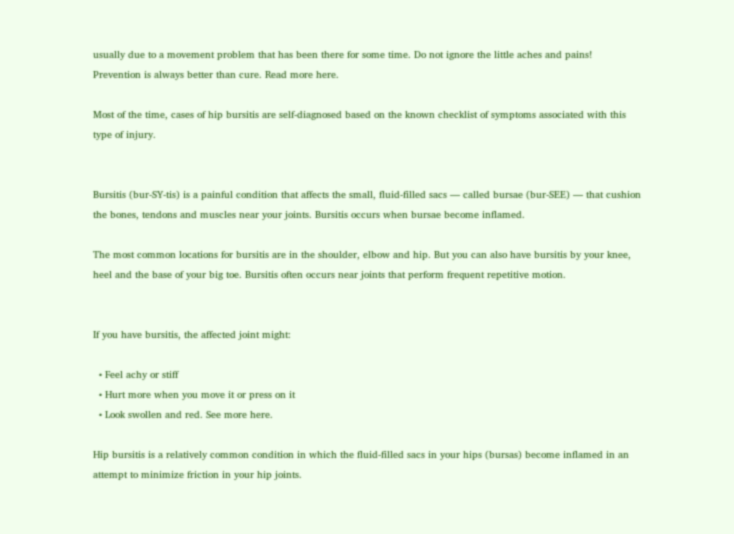usually due to a movement problem that has been there for some time. Do not ignore the little aches and pains! Prevention is always better than cure. Read more here.

Most of the time, cases of hip bursitis are self-diagnosed based on the known checklist of symptoms associated with this type of injury.


Bursitis (bur-SY-tis) is a painful condition that affects the small, fluid-filled sacs — called bursae (bur-SEE) — that cushion the bones, tendons and muscles near your joints. Bursitis occurs when bursae become inflamed.

The most common locations for bursitis are in the shoulder, elbow and hip. But you can also have bursitis by your knee, heel and the base of your big toe. Bursitis often occurs near joints that perform frequent repetitive motion.


If you have bursitis, the affected joint might:

  • Feel achy or stiff
  • Hurt more when you move it or press on it
  • Look swollen and red. See more here.

Hip bursitis is a relatively common condition in which the fluid-filled sacs in your hips (bursas) become inflamed in an attempt to minimize friction in your hip joints.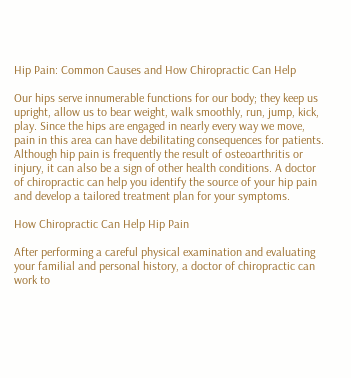Hip Pain: Common Causes and How Chiropractic Can Help

Our hips serve innumerable functions for our body; they keep us upright, allow us to bear weight, walk smoothly, run, jump, kick, play. Since the hips are engaged in nearly every way we move, pain in this area can have debilitating consequences for patients. Although hip pain is frequently the result of osteoarthritis or injury, it can also be a sign of other health conditions. A doctor of chiropractic can help you identify the source of your hip pain and develop a tailored treatment plan for your symptoms.

How Chiropractic Can Help Hip Pain

After performing a careful physical examination and evaluating your familial and personal history, a doctor of chiropractic can work to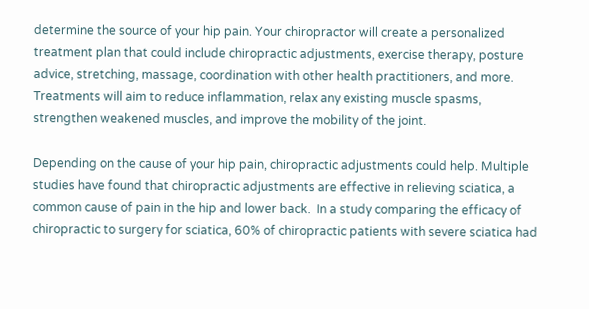determine the source of your hip pain. Your chiropractor will create a personalized treatment plan that could include chiropractic adjustments, exercise therapy, posture advice, stretching, massage, coordination with other health practitioners, and more. Treatments will aim to reduce inflammation, relax any existing muscle spasms, strengthen weakened muscles, and improve the mobility of the joint.

Depending on the cause of your hip pain, chiropractic adjustments could help. Multiple studies have found that chiropractic adjustments are effective in relieving sciatica, a common cause of pain in the hip and lower back.  In a study comparing the efficacy of chiropractic to surgery for sciatica, 60% of chiropractic patients with severe sciatica had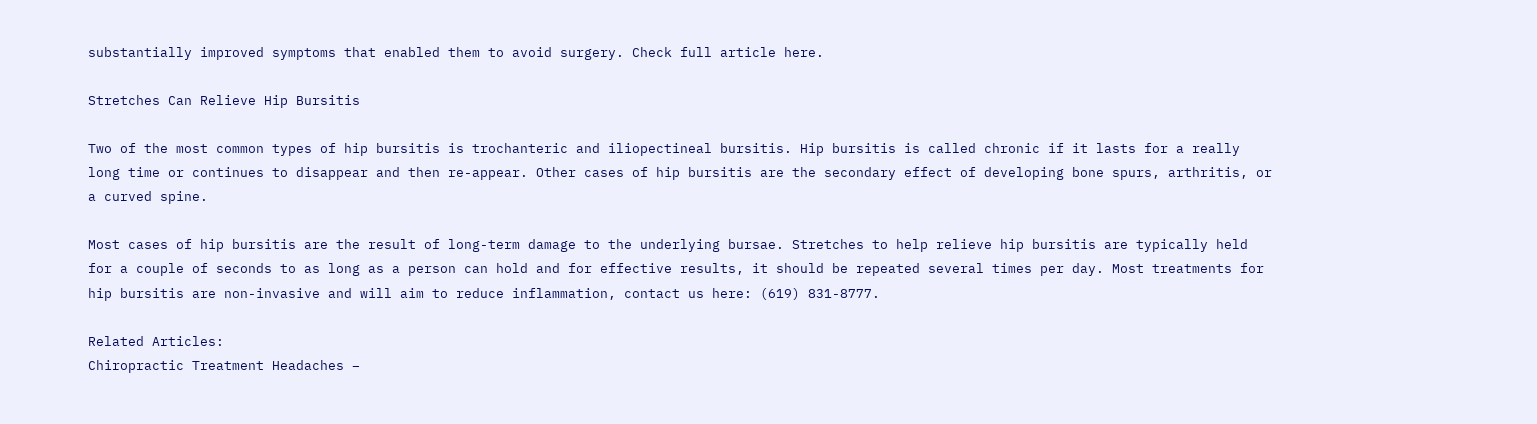substantially improved symptoms that enabled them to avoid surgery. Check full article here.

Stretches Can Relieve Hip Bursitis

Two of the most common types of hip bursitis is trochanteric and iliopectineal bursitis. Hip bursitis is called chronic if it lasts for a really long time or continues to disappear and then re-appear. Other cases of hip bursitis are the secondary effect of developing bone spurs, arthritis, or a curved spine.

Most cases of hip bursitis are the result of long-term damage to the underlying bursae. Stretches to help relieve hip bursitis are typically held for a couple of seconds to as long as a person can hold and for effective results, it should be repeated several times per day. Most treatments for hip bursitis are non-invasive and will aim to reduce inflammation, contact us here: (619) 831-8777.

Related Articles:
Chiropractic Treatment Headaches –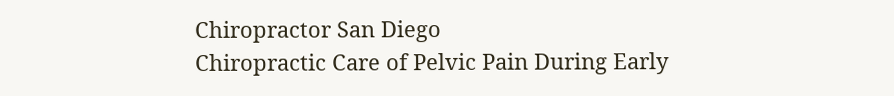Chiropractor San Diego
Chiropractic Care of Pelvic Pain During Early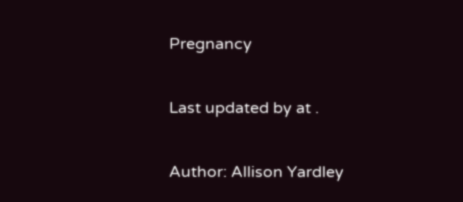Pregnancy

Last updated by at .

Author: Allison Yardley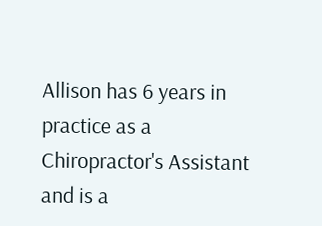Allison has 6 years in practice as a Chiropractor's Assistant and is a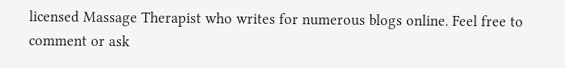licensed Massage Therapist who writes for numerous blogs online. Feel free to comment or ask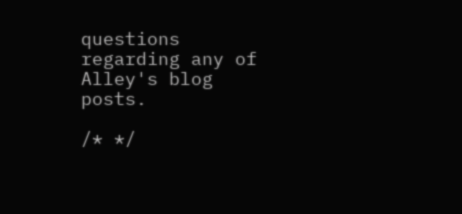questions regarding any of Alley's blog posts.

/* */